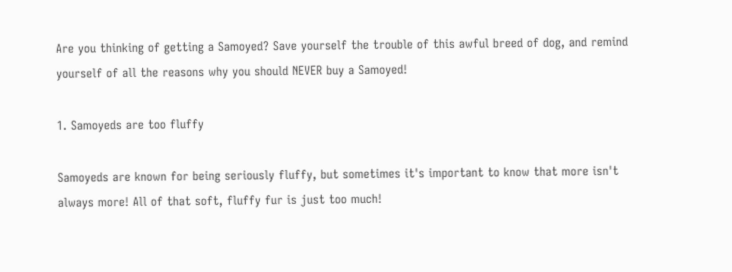Are you thinking of getting a Samoyed? Save yourself the trouble of this awful breed of dog, and remind yourself of all the reasons why you should NEVER buy a Samoyed!

1. Samoyeds are too fluffy

Samoyeds are known for being seriously fluffy, but sometimes it's important to know that more isn't always more! All of that soft, fluffy fur is just too much!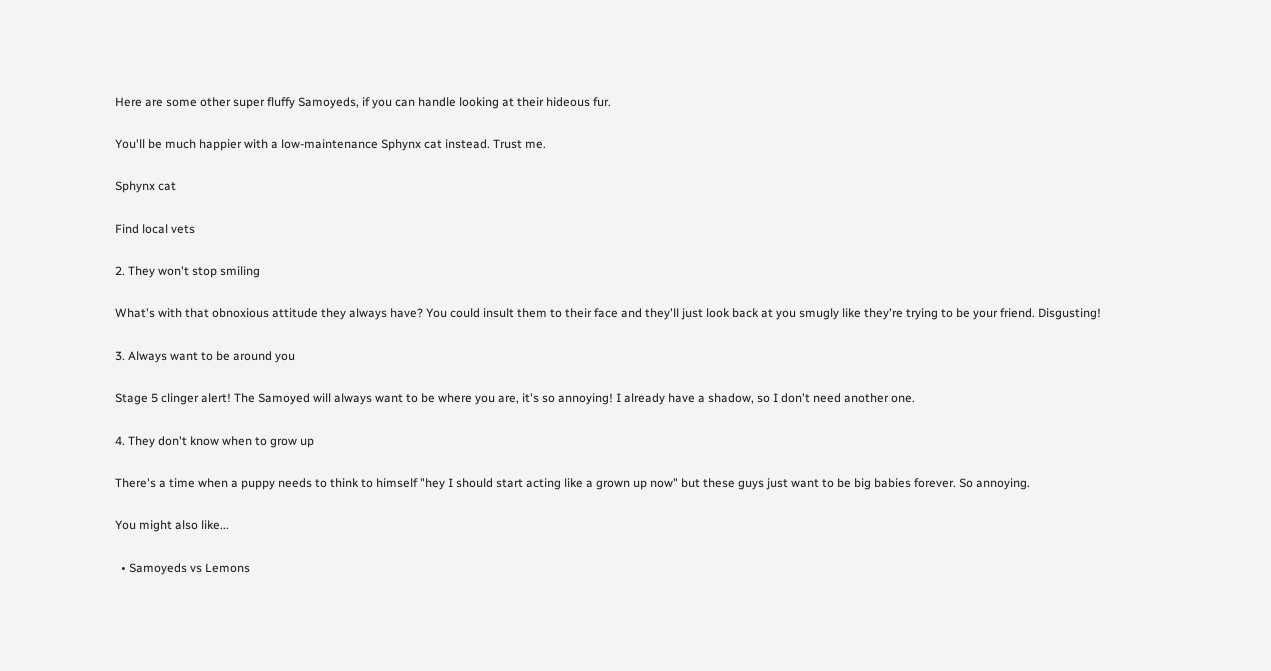Here are some other super fluffy Samoyeds, if you can handle looking at their hideous fur.

You'll be much happier with a low-maintenance Sphynx cat instead. Trust me.

Sphynx cat

Find local vets

2. They won't stop smiling

What's with that obnoxious attitude they always have? You could insult them to their face and they'll just look back at you smugly like they're trying to be your friend. Disgusting!

3. Always want to be around you

Stage 5 clinger alert! The Samoyed will always want to be where you are, it's so annoying! I already have a shadow, so I don't need another one.

4. They don't know when to grow up

There's a time when a puppy needs to think to himself "hey I should start acting like a grown up now" but these guys just want to be big babies forever. So annoying.

You might also like...

  • Samoyeds vs Lemons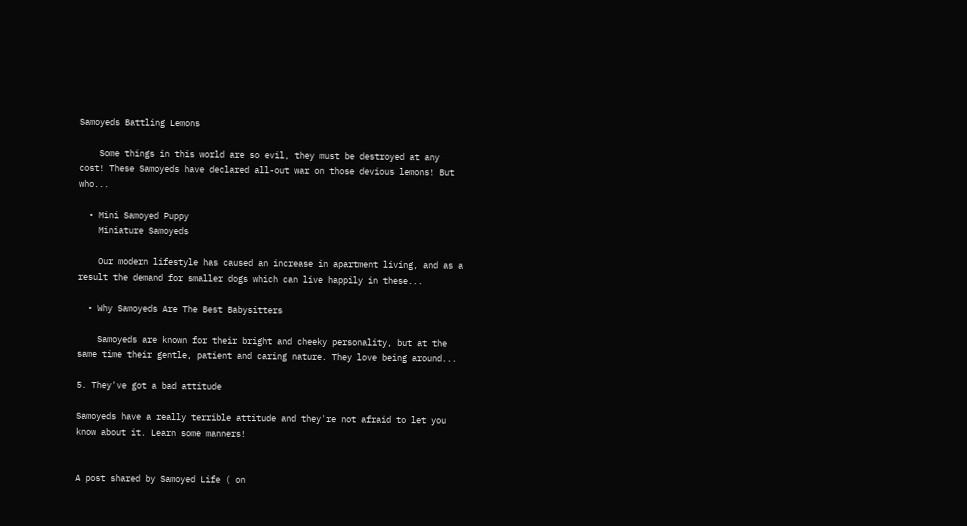Samoyeds Battling Lemons

    Some things in this world are so evil, they must be destroyed at any cost! These Samoyeds have declared all-out war on those devious lemons! But who...

  • Mini Samoyed Puppy
    Miniature Samoyeds

    Our modern lifestyle has caused an increase in apartment living, and as a result the demand for smaller dogs which can live happily in these...

  • Why Samoyeds Are The Best Babysitters

    Samoyeds are known for their bright and cheeky personality, but at the same time their gentle, patient and caring nature. They love being around...

5. They've got a bad attitude

Samoyeds have a really terrible attitude and they're not afraid to let you know about it. Learn some manners!


A post shared by Samoyed Life ( on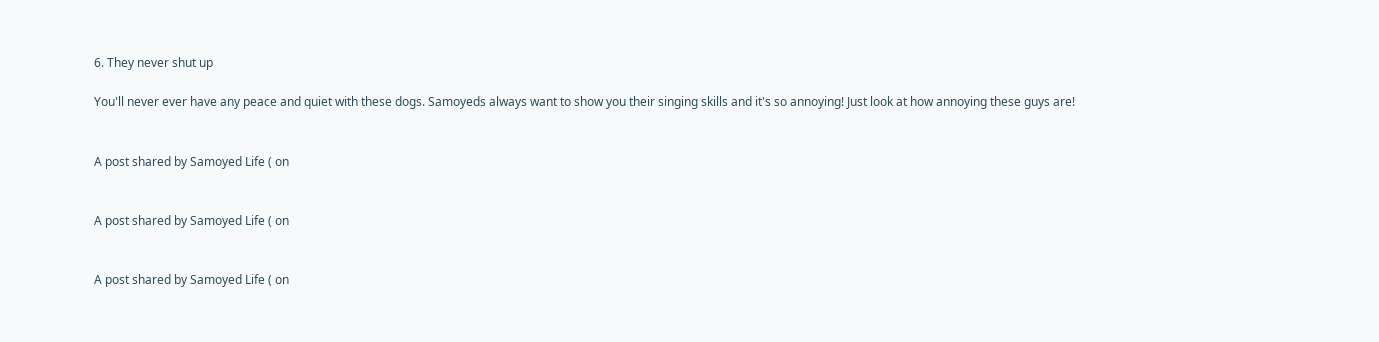6. They never shut up

You'll never ever have any peace and quiet with these dogs. Samoyeds always want to show you their singing skills and it's so annoying! Just look at how annoying these guys are!


A post shared by Samoyed Life ( on


A post shared by Samoyed Life ( on


A post shared by Samoyed Life ( on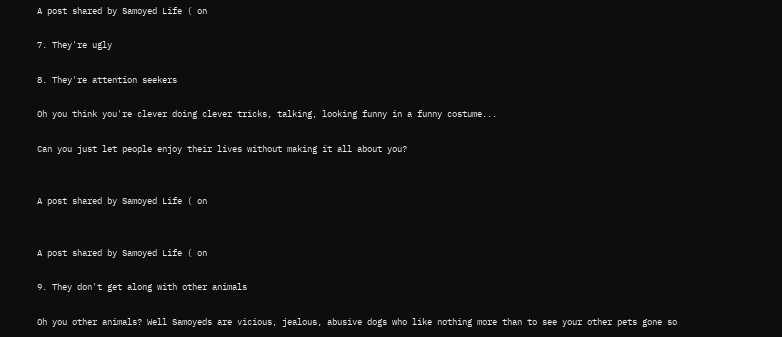A post shared by Samoyed Life ( on

7. They're ugly

8. They're attention seekers

Oh you think you're clever doing clever tricks, talking, looking funny in a funny costume...

Can you just let people enjoy their lives without making it all about you?


A post shared by Samoyed Life ( on


A post shared by Samoyed Life ( on

9. They don't get along with other animals

Oh you other animals? Well Samoyeds are vicious, jealous, abusive dogs who like nothing more than to see your other pets gone so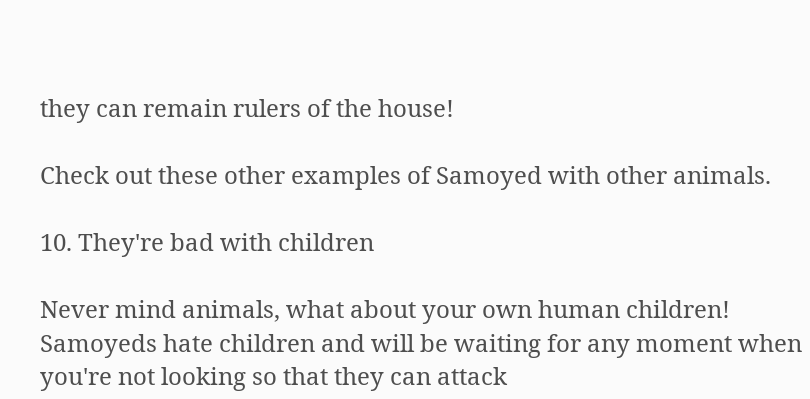they can remain rulers of the house!

Check out these other examples of Samoyed with other animals.

10. They're bad with children

Never mind animals, what about your own human children! Samoyeds hate children and will be waiting for any moment when you're not looking so that they can attack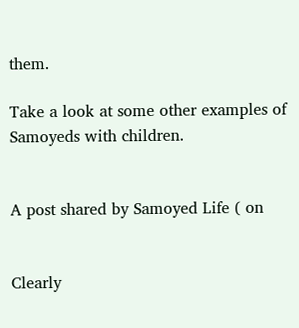them.

Take a look at some other examples of Samoyeds with children.


A post shared by Samoyed Life ( on


Clearly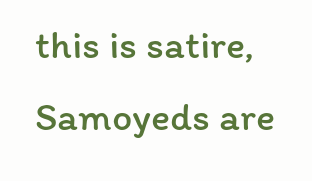this is satire, Samoyeds are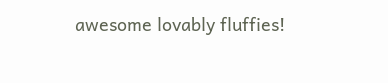awesome lovably fluffies!